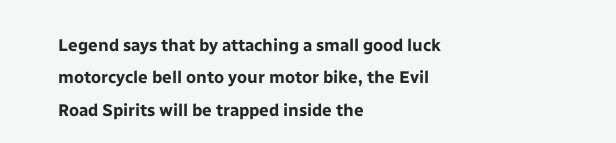Legend says that by attaching a small good luck motorcycle bell onto your motor bike, the Evil Road Spirits will be trapped inside the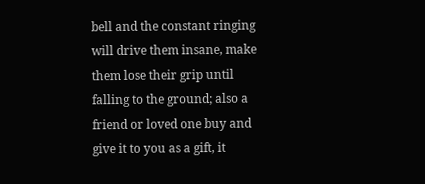bell and the constant ringing will drive them insane, make them lose their grip until falling to the ground; also a friend or loved one buy and give it to you as a gift, it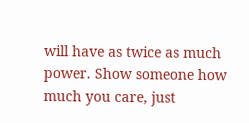will have as twice as much power. Show someone how much you care, just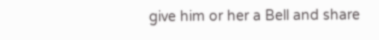give him or her a Bell and share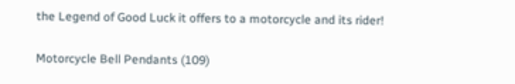the Legend of Good Luck it offers to a motorcycle and its rider!

Motorcycle Bell Pendants (109)